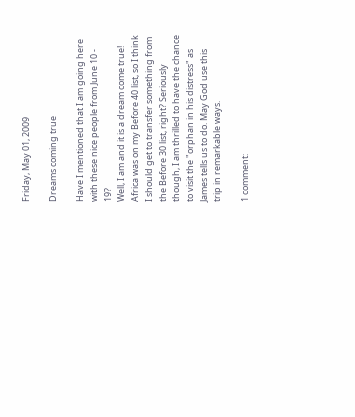Friday, May 01, 2009

Dreams coming true

Have I mentioned that I am going here with these nice people from June 10 - 19?
Well, I am and it is a dream come true! Africa was on my Before 40 list, so I think I should get to transfer something from the Before 30 list, right? Seriously though, I am thrilled to have the chance to visit the "orphan in his distress" as James tells us to do. May God use this trip in remarkable ways.

1 comment: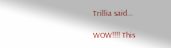Trillia said...

WOW!!!! This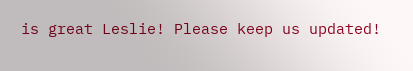is great Leslie! Please keep us updated!